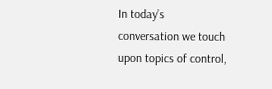In today’s conversation we touch upon topics of control,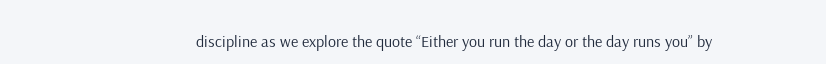discipline as we explore the quote “Either you run the day or the day runs you” by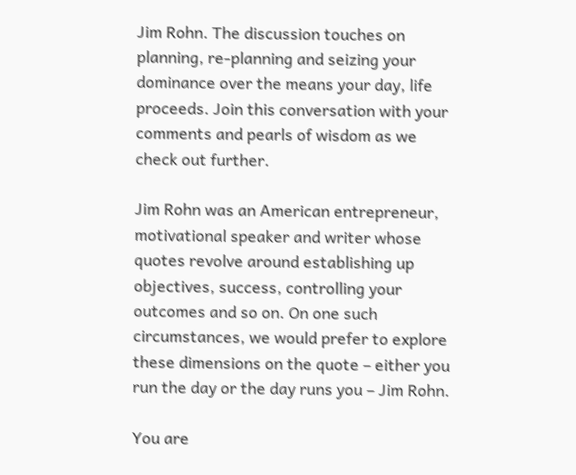Jim Rohn. The discussion touches on planning, re-planning and seizing your dominance over the means your day, life proceeds. Join this conversation with your comments and pearls of wisdom as we check out further.

Jim Rohn was an American entrepreneur, motivational speaker and writer whose quotes revolve around establishing up objectives, success, controlling your outcomes and so on. On one such circumstances, we would prefer to explore these dimensions on the quote – either you run the day or the day runs you – Jim Rohn.

You are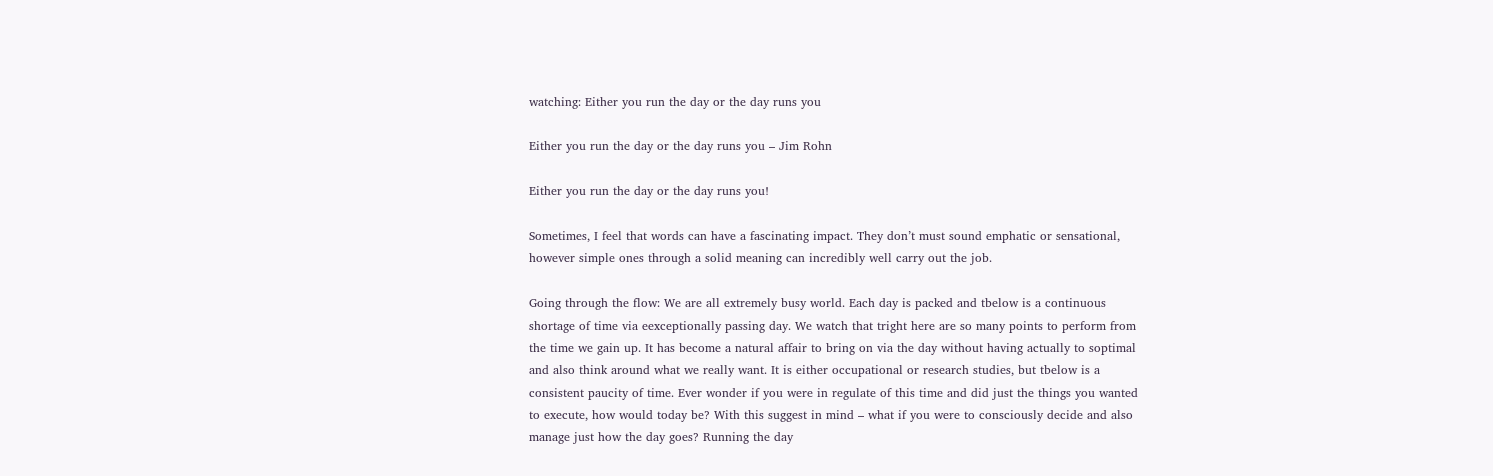watching: Either you run the day or the day runs you

Either you run the day or the day runs you – Jim Rohn

Either you run the day or the day runs you!

Sometimes, I feel that words can have a fascinating impact. They don’t must sound emphatic or sensational, however simple ones through a solid meaning can incredibly well carry out the job.

Going through the flow: We are all extremely busy world. Each day is packed and tbelow is a continuous shortage of time via eexceptionally passing day. We watch that tright here are so many points to perform from the time we gain up. It has become a natural affair to bring on via the day without having actually to soptimal and also think around what we really want. It is either occupational or research studies, but tbelow is a consistent paucity of time. Ever wonder if you were in regulate of this time and did just the things you wanted to execute, how would today be? With this suggest in mind – what if you were to consciously decide and also manage just how the day goes? Running the day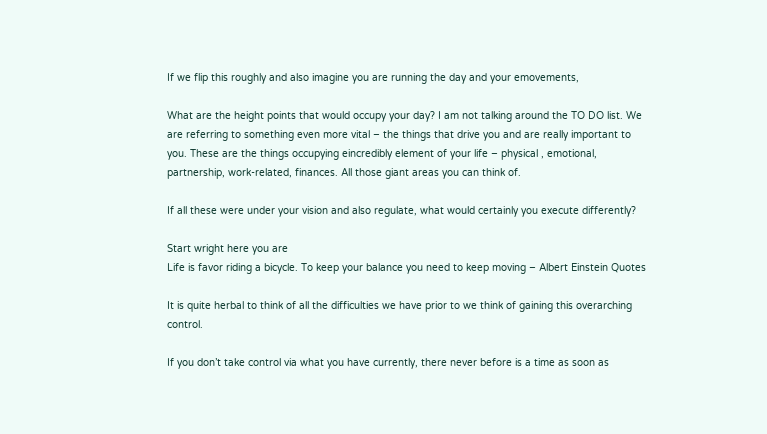If we flip this roughly and also imagine you are running the day and your emovements,

What are the height points that would occupy your day? I am not talking around the TO DO list. We are referring to something even more vital – the things that drive you and are really important to you. These are the things occupying eincredibly element of your life – physical , emotional, partnership, work-related, finances. All those giant areas you can think of.

If all these were under your vision and also regulate, what would certainly you execute differently?

Start wright here you are
Life is favor riding a bicycle. To keep your balance you need to keep moving – Albert Einstein Quotes

It is quite herbal to think of all the difficulties we have prior to we think of gaining this overarching control.

If you don’t take control via what you have currently, there never before is a time as soon as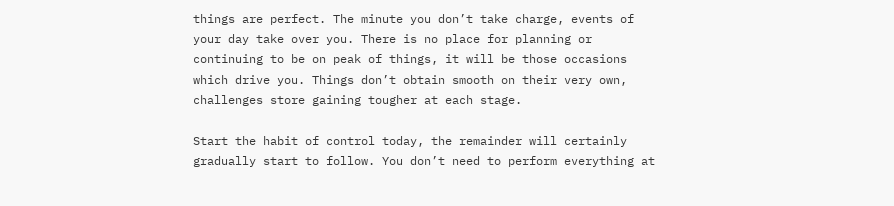things are perfect. The minute you don’t take charge, events of your day take over you. There is no place for planning or continuing to be on peak of things, it will be those occasions which drive you. Things don’t obtain smooth on their very own, challenges store gaining tougher at each stage.

Start the habit of control today, the remainder will certainly gradually start to follow. You don’t need to perform everything at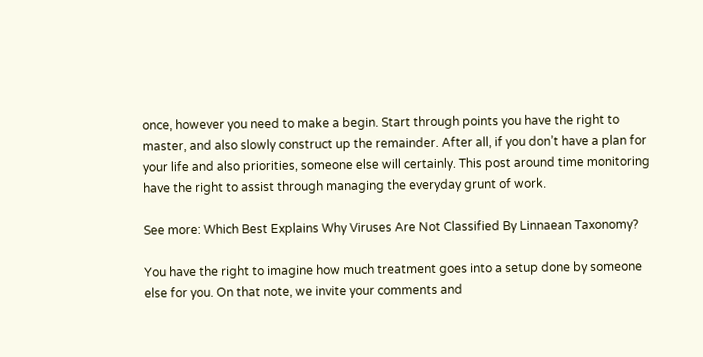once, however you need to make a begin. Start through points you have the right to master, and also slowly construct up the remainder. After all, if you don’t have a plan for your life and also priorities, someone else will certainly. This post around time monitoring have the right to assist through managing the everyday grunt of work.

See more: Which Best Explains Why Viruses Are Not Classified By Linnaean Taxonomy?

You have the right to imagine how much treatment goes into a setup done by someone else for you. On that note, we invite your comments and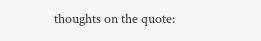thoughts on the quote: